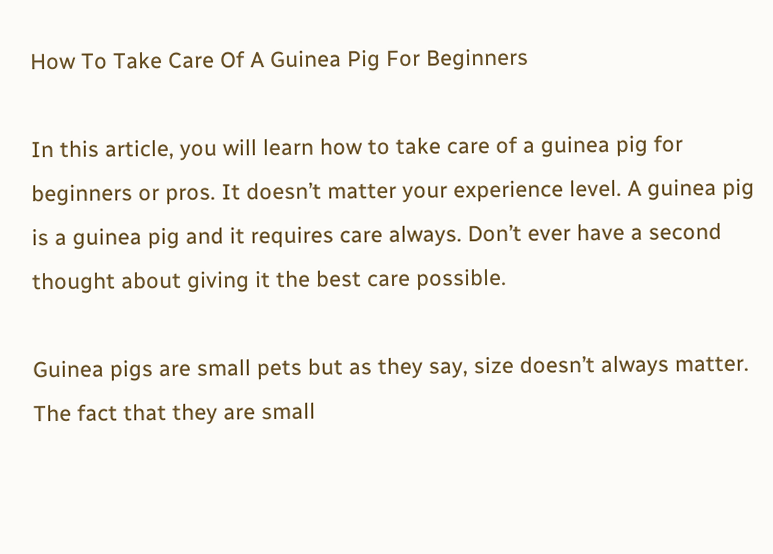How To Take Care Of A Guinea Pig For Beginners

In this article, you will learn how to take care of a guinea pig for beginners or pros. It doesn’t matter your experience level. A guinea pig is a guinea pig and it requires care always. Don’t ever have a second thought about giving it the best care possible.

Guinea pigs are small pets but as they say, size doesn’t always matter. The fact that they are small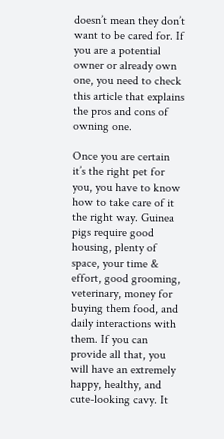doesn’t mean they don’t want to be cared for. If you are a potential owner or already own one, you need to check this article that explains the pros and cons of owning one.

Once you are certain it’s the right pet for you, you have to know how to take care of it the right way. Guinea pigs require good housing, plenty of space, your time & effort, good grooming, veterinary, money for buying them food, and daily interactions with them. If you can provide all that, you will have an extremely happy, healthy, and cute-looking cavy. It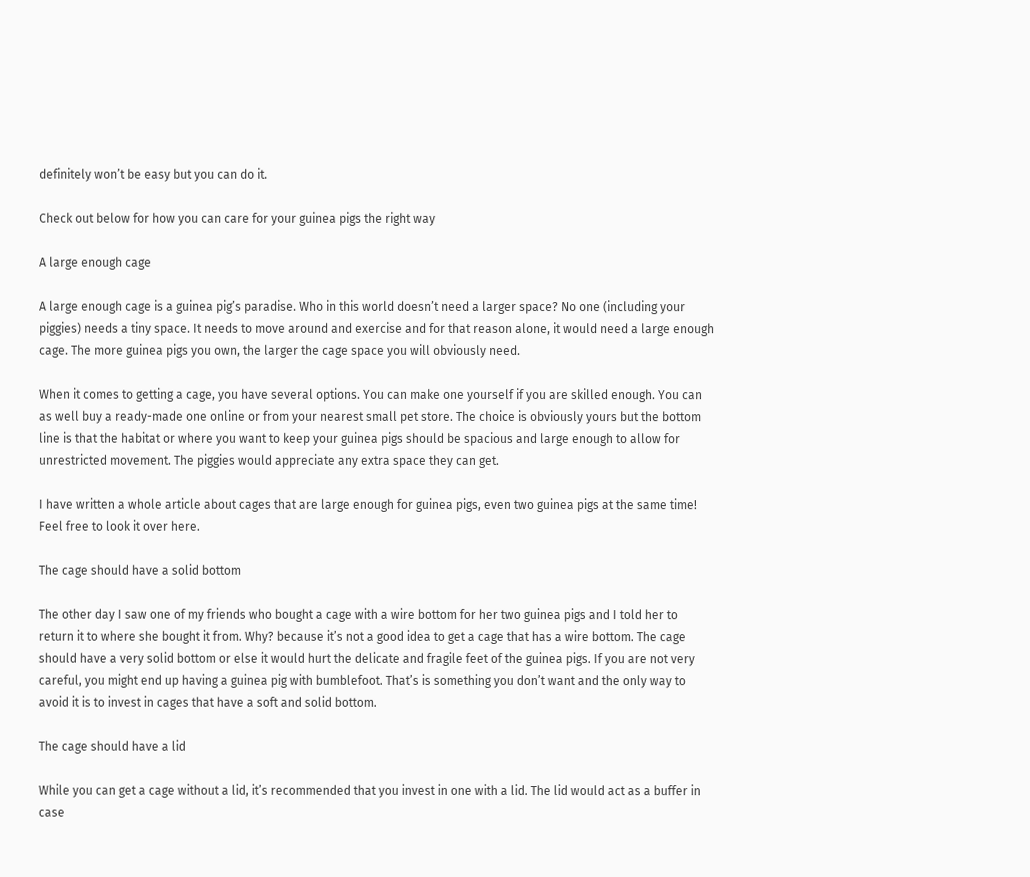definitely won’t be easy but you can do it.

Check out below for how you can care for your guinea pigs the right way

A large enough cage

A large enough cage is a guinea pig’s paradise. Who in this world doesn’t need a larger space? No one (including your piggies) needs a tiny space. It needs to move around and exercise and for that reason alone, it would need a large enough cage. The more guinea pigs you own, the larger the cage space you will obviously need.

When it comes to getting a cage, you have several options. You can make one yourself if you are skilled enough. You can as well buy a ready-made one online or from your nearest small pet store. The choice is obviously yours but the bottom line is that the habitat or where you want to keep your guinea pigs should be spacious and large enough to allow for unrestricted movement. The piggies would appreciate any extra space they can get.

I have written a whole article about cages that are large enough for guinea pigs, even two guinea pigs at the same time! Feel free to look it over here.

The cage should have a solid bottom

The other day I saw one of my friends who bought a cage with a wire bottom for her two guinea pigs and I told her to return it to where she bought it from. Why? because it’s not a good idea to get a cage that has a wire bottom. The cage should have a very solid bottom or else it would hurt the delicate and fragile feet of the guinea pigs. If you are not very careful, you might end up having a guinea pig with bumblefoot. That’s is something you don’t want and the only way to avoid it is to invest in cages that have a soft and solid bottom.

The cage should have a lid

While you can get a cage without a lid, it’s recommended that you invest in one with a lid. The lid would act as a buffer in case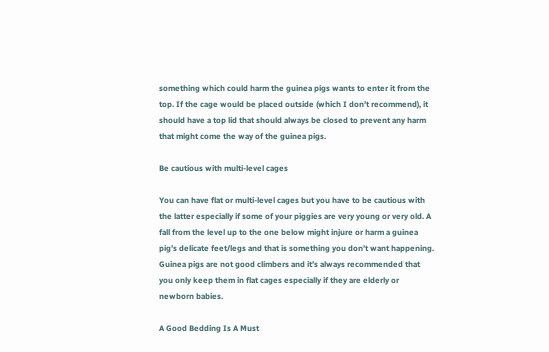something which could harm the guinea pigs wants to enter it from the top. If the cage would be placed outside (which I don’t recommend), it should have a top lid that should always be closed to prevent any harm that might come the way of the guinea pigs.

Be cautious with multi-level cages

You can have flat or multi-level cages but you have to be cautious with the latter especially if some of your piggies are very young or very old. A fall from the level up to the one below might injure or harm a guinea pig’s delicate feet/legs and that is something you don’t want happening. Guinea pigs are not good climbers and it’s always recommended that you only keep them in flat cages especially if they are elderly or newborn babies.

A Good Bedding Is A Must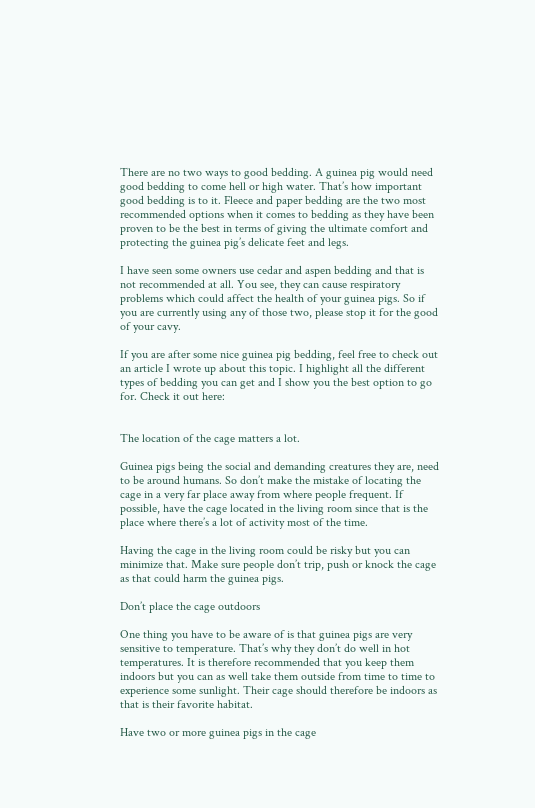There are no two ways to good bedding. A guinea pig would need good bedding to come hell or high water. That’s how important good bedding is to it. Fleece and paper bedding are the two most recommended options when it comes to bedding as they have been proven to be the best in terms of giving the ultimate comfort and protecting the guinea pig’s delicate feet and legs.

I have seen some owners use cedar and aspen bedding and that is not recommended at all. You see, they can cause respiratory problems which could affect the health of your guinea pigs. So if you are currently using any of those two, please stop it for the good of your cavy.

If you are after some nice guinea pig bedding, feel free to check out an article I wrote up about this topic. I highlight all the different types of bedding you can get and I show you the best option to go for. Check it out here:


The location of the cage matters a lot.

Guinea pigs being the social and demanding creatures they are, need to be around humans. So don’t make the mistake of locating the cage in a very far place away from where people frequent. If possible, have the cage located in the living room since that is the place where there’s a lot of activity most of the time.

Having the cage in the living room could be risky but you can minimize that. Make sure people don’t trip, push or knock the cage as that could harm the guinea pigs.

Don’t place the cage outdoors

One thing you have to be aware of is that guinea pigs are very sensitive to temperature. That’s why they don’t do well in hot temperatures. It is therefore recommended that you keep them indoors but you can as well take them outside from time to time to experience some sunlight. Their cage should therefore be indoors as that is their favorite habitat.

Have two or more guinea pigs in the cage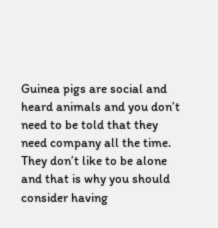Guinea pigs are social and heard animals and you don’t need to be told that they need company all the time. They don’t like to be alone and that is why you should consider having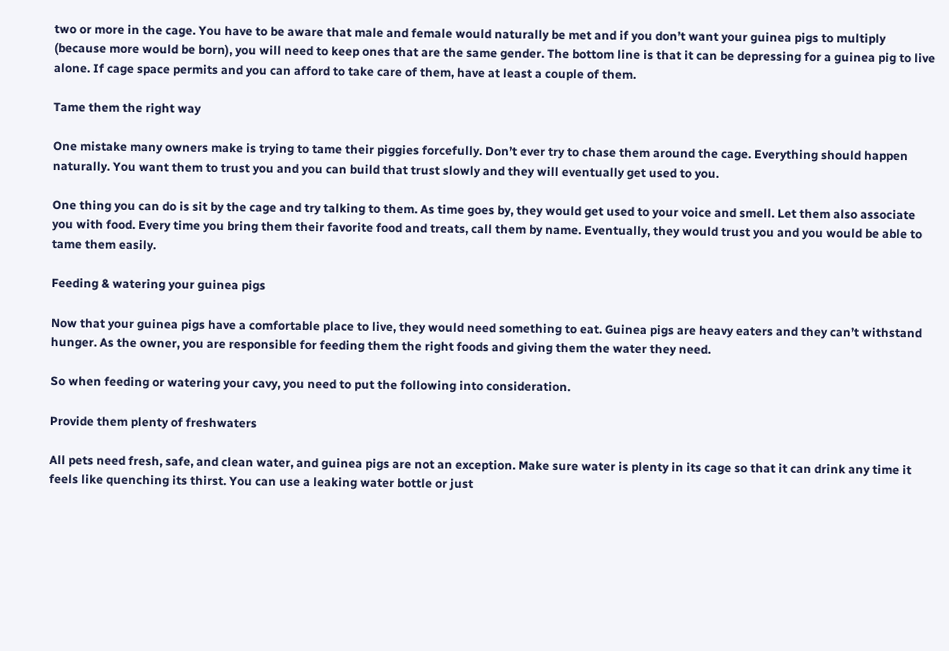two or more in the cage. You have to be aware that male and female would naturally be met and if you don’t want your guinea pigs to multiply (because more would be born), you will need to keep ones that are the same gender. The bottom line is that it can be depressing for a guinea pig to live alone. If cage space permits and you can afford to take care of them, have at least a couple of them.

Tame them the right way

One mistake many owners make is trying to tame their piggies forcefully. Don’t ever try to chase them around the cage. Everything should happen naturally. You want them to trust you and you can build that trust slowly and they will eventually get used to you.

One thing you can do is sit by the cage and try talking to them. As time goes by, they would get used to your voice and smell. Let them also associate you with food. Every time you bring them their favorite food and treats, call them by name. Eventually, they would trust you and you would be able to tame them easily.

Feeding & watering your guinea pigs

Now that your guinea pigs have a comfortable place to live, they would need something to eat. Guinea pigs are heavy eaters and they can’t withstand hunger. As the owner, you are responsible for feeding them the right foods and giving them the water they need.

So when feeding or watering your cavy, you need to put the following into consideration.

Provide them plenty of freshwaters

All pets need fresh, safe, and clean water, and guinea pigs are not an exception. Make sure water is plenty in its cage so that it can drink any time it feels like quenching its thirst. You can use a leaking water bottle or just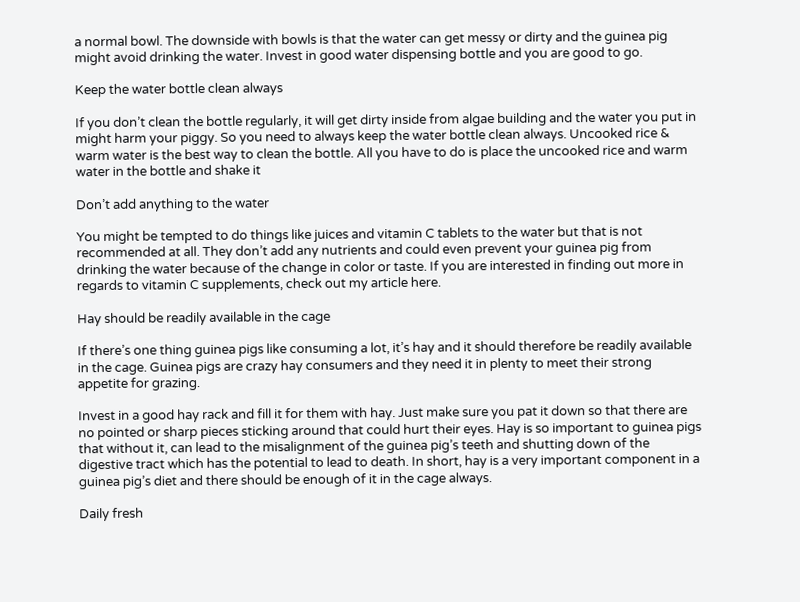a normal bowl. The downside with bowls is that the water can get messy or dirty and the guinea pig might avoid drinking the water. Invest in good water dispensing bottle and you are good to go.

Keep the water bottle clean always

If you don’t clean the bottle regularly, it will get dirty inside from algae building and the water you put in might harm your piggy. So you need to always keep the water bottle clean always. Uncooked rice & warm water is the best way to clean the bottle. All you have to do is place the uncooked rice and warm water in the bottle and shake it

Don’t add anything to the water

You might be tempted to do things like juices and vitamin C tablets to the water but that is not recommended at all. They don’t add any nutrients and could even prevent your guinea pig from drinking the water because of the change in color or taste. If you are interested in finding out more in regards to vitamin C supplements, check out my article here.

Hay should be readily available in the cage

If there’s one thing guinea pigs like consuming a lot, it’s hay and it should therefore be readily available in the cage. Guinea pigs are crazy hay consumers and they need it in plenty to meet their strong appetite for grazing.

Invest in a good hay rack and fill it for them with hay. Just make sure you pat it down so that there are no pointed or sharp pieces sticking around that could hurt their eyes. Hay is so important to guinea pigs that without it, can lead to the misalignment of the guinea pig’s teeth and shutting down of the digestive tract which has the potential to lead to death. In short, hay is a very important component in a guinea pig’s diet and there should be enough of it in the cage always.

Daily fresh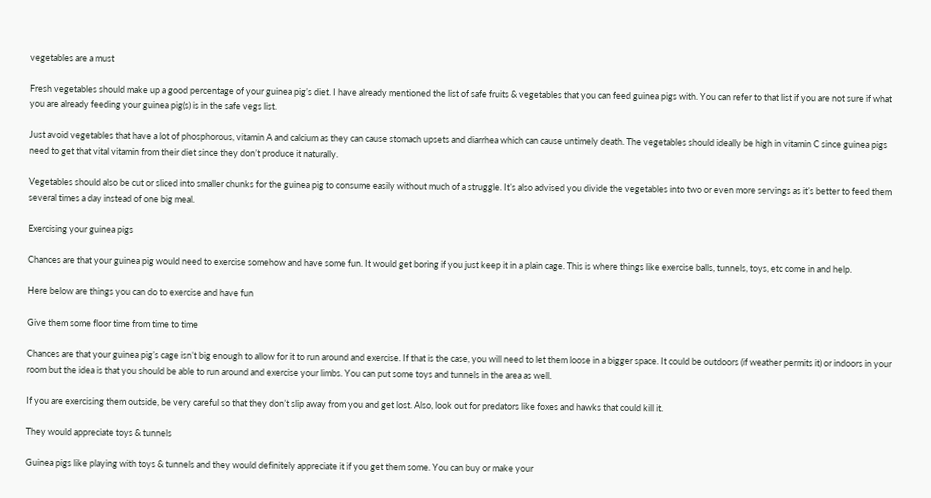vegetables are a must

Fresh vegetables should make up a good percentage of your guinea pig’s diet. I have already mentioned the list of safe fruits & vegetables that you can feed guinea pigs with. You can refer to that list if you are not sure if what you are already feeding your guinea pig(s) is in the safe vegs list.

Just avoid vegetables that have a lot of phosphorous, vitamin A and calcium as they can cause stomach upsets and diarrhea which can cause untimely death. The vegetables should ideally be high in vitamin C since guinea pigs need to get that vital vitamin from their diet since they don’t produce it naturally.

Vegetables should also be cut or sliced into smaller chunks for the guinea pig to consume easily without much of a struggle. It’s also advised you divide the vegetables into two or even more servings as it’s better to feed them several times a day instead of one big meal.

Exercising your guinea pigs

Chances are that your guinea pig would need to exercise somehow and have some fun. It would get boring if you just keep it in a plain cage. This is where things like exercise balls, tunnels, toys, etc come in and help.

Here below are things you can do to exercise and have fun

Give them some floor time from time to time

Chances are that your guinea pig’s cage isn’t big enough to allow for it to run around and exercise. If that is the case, you will need to let them loose in a bigger space. It could be outdoors (if weather permits it) or indoors in your room but the idea is that you should be able to run around and exercise your limbs. You can put some toys and tunnels in the area as well.

If you are exercising them outside, be very careful so that they don’t slip away from you and get lost. Also, look out for predators like foxes and hawks that could kill it.

They would appreciate toys & tunnels

Guinea pigs like playing with toys & tunnels and they would definitely appreciate it if you get them some. You can buy or make your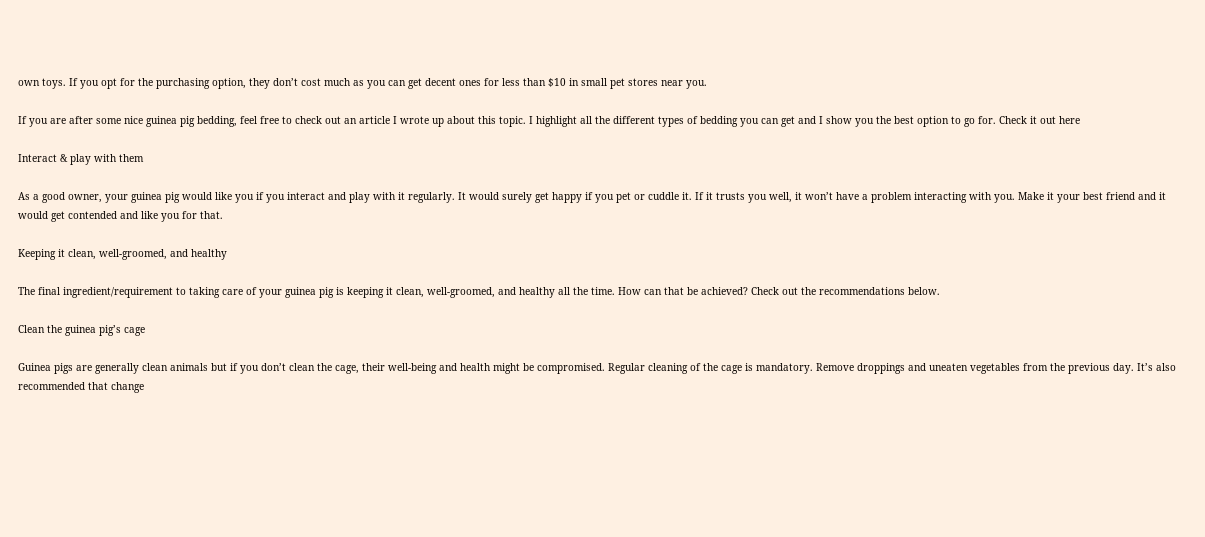own toys. If you opt for the purchasing option, they don’t cost much as you can get decent ones for less than $10 in small pet stores near you.

If you are after some nice guinea pig bedding, feel free to check out an article I wrote up about this topic. I highlight all the different types of bedding you can get and I show you the best option to go for. Check it out here

Interact & play with them

As a good owner, your guinea pig would like you if you interact and play with it regularly. It would surely get happy if you pet or cuddle it. If it trusts you well, it won’t have a problem interacting with you. Make it your best friend and it would get contended and like you for that.

Keeping it clean, well-groomed, and healthy

The final ingredient/requirement to taking care of your guinea pig is keeping it clean, well-groomed, and healthy all the time. How can that be achieved? Check out the recommendations below.

Clean the guinea pig’s cage

Guinea pigs are generally clean animals but if you don’t clean the cage, their well-being and health might be compromised. Regular cleaning of the cage is mandatory. Remove droppings and uneaten vegetables from the previous day. It’s also recommended that change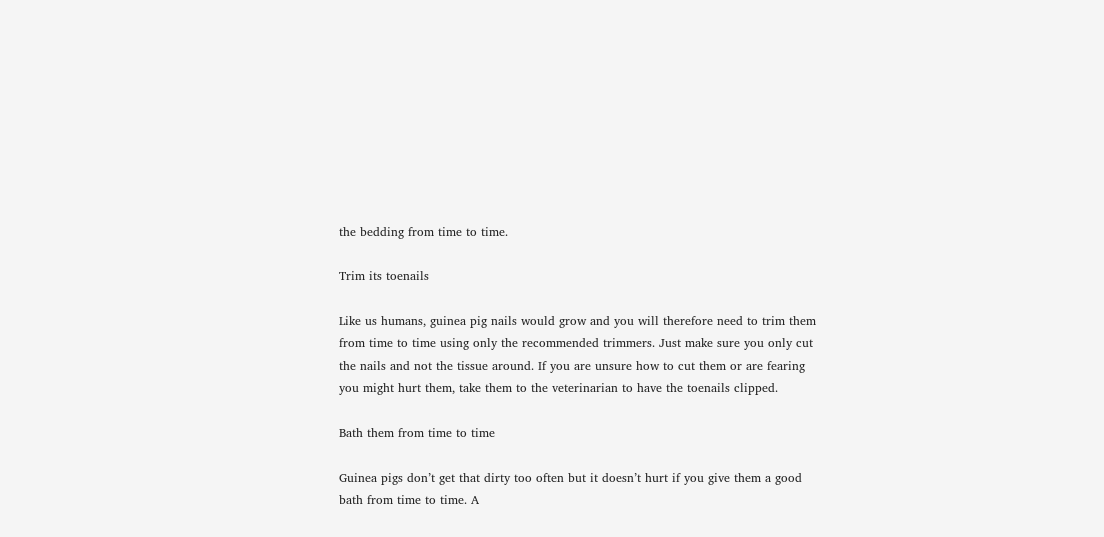the bedding from time to time.

Trim its toenails

Like us humans, guinea pig nails would grow and you will therefore need to trim them from time to time using only the recommended trimmers. Just make sure you only cut the nails and not the tissue around. If you are unsure how to cut them or are fearing you might hurt them, take them to the veterinarian to have the toenails clipped.

Bath them from time to time

Guinea pigs don’t get that dirty too often but it doesn’t hurt if you give them a good bath from time to time. A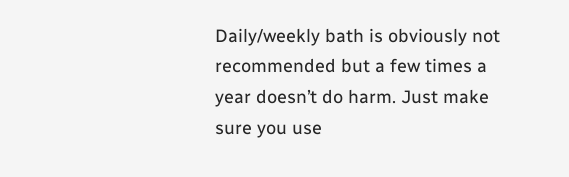Daily/weekly bath is obviously not recommended but a few times a year doesn’t do harm. Just make sure you use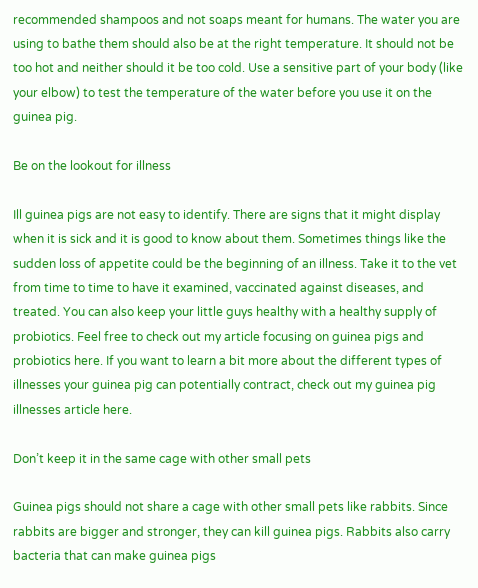recommended shampoos and not soaps meant for humans. The water you are using to bathe them should also be at the right temperature. It should not be too hot and neither should it be too cold. Use a sensitive part of your body (like your elbow) to test the temperature of the water before you use it on the guinea pig.

Be on the lookout for illness

Ill guinea pigs are not easy to identify. There are signs that it might display when it is sick and it is good to know about them. Sometimes things like the sudden loss of appetite could be the beginning of an illness. Take it to the vet from time to time to have it examined, vaccinated against diseases, and treated. You can also keep your little guys healthy with a healthy supply of probiotics. Feel free to check out my article focusing on guinea pigs and probiotics here. If you want to learn a bit more about the different types of illnesses your guinea pig can potentially contract, check out my guinea pig illnesses article here.

Don’t keep it in the same cage with other small pets

Guinea pigs should not share a cage with other small pets like rabbits. Since rabbits are bigger and stronger, they can kill guinea pigs. Rabbits also carry bacteria that can make guinea pigs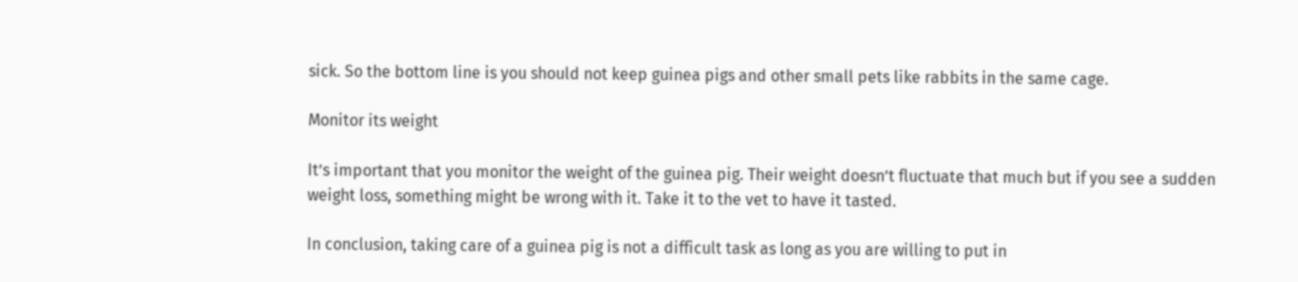sick. So the bottom line is you should not keep guinea pigs and other small pets like rabbits in the same cage.

Monitor its weight

It’s important that you monitor the weight of the guinea pig. Their weight doesn’t fluctuate that much but if you see a sudden weight loss, something might be wrong with it. Take it to the vet to have it tasted.

In conclusion, taking care of a guinea pig is not a difficult task as long as you are willing to put in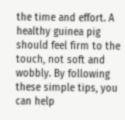the time and effort. A healthy guinea pig should feel firm to the touch, not soft and wobbly. By following these simple tips, you can help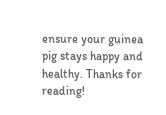ensure your guinea pig stays happy and healthy. Thanks for reading!